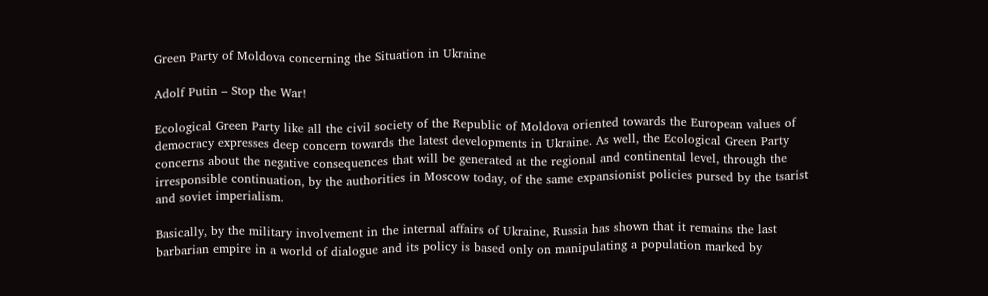Green Party of Moldova concerning the Situation in Ukraine

Adolf Putin – Stop the War!

Ecological Green Party like all the civil society of the Republic of Moldova oriented towards the European values of democracy expresses deep concern towards the latest developments in Ukraine. As well, the Ecological Green Party concerns about the negative consequences that will be generated at the regional and continental level, through the irresponsible continuation, by the authorities in Moscow today, of the same expansionist policies pursed by the tsarist and soviet imperialism.

Basically, by the military involvement in the internal affairs of Ukraine, Russia has shown that it remains the last barbarian empire in a world of dialogue and its policy is based only on manipulating a population marked by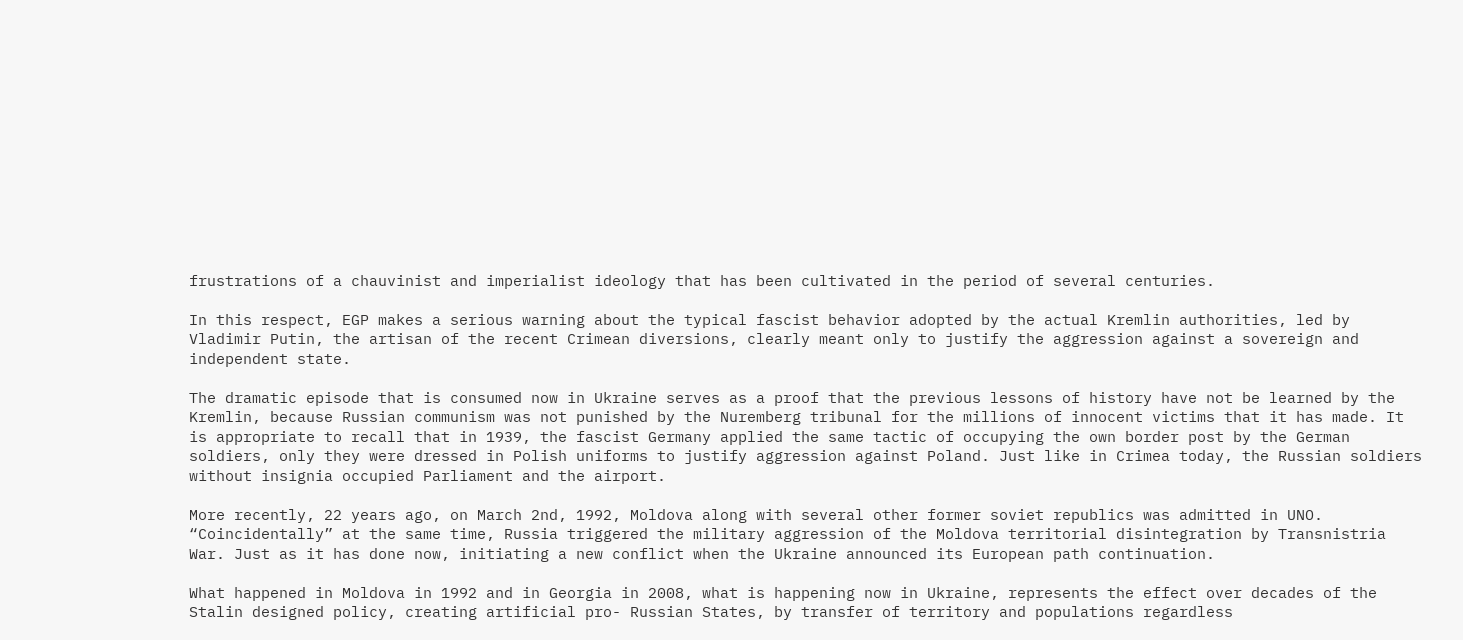frustrations of a chauvinist and imperialist ideology that has been cultivated in the period of several centuries.

In this respect, EGP makes a serious warning about the typical fascist behavior adopted by the actual Kremlin authorities, led by Vladimir Putin, the artisan of the recent Crimean diversions, clearly meant only to justify the aggression against a sovereign and independent state.

The dramatic episode that is consumed now in Ukraine serves as a proof that the previous lessons of history have not be learned by the Kremlin, because Russian communism was not punished by the Nuremberg tribunal for the millions of innocent victims that it has made. It is appropriate to recall that in 1939, the fascist Germany applied the same tactic of occupying the own border post by the German soldiers, only they were dressed in Polish uniforms to justify aggression against Poland. Just like in Crimea today, the Russian soldiers without insignia occupied Parliament and the airport.

More recently, 22 years ago, on March 2nd, 1992, Moldova along with several other former soviet republics was admitted in UNO. “Coincidentally” at the same time, Russia triggered the military aggression of the Moldova territorial disintegration by Transnistria War. Just as it has done now, initiating a new conflict when the Ukraine announced its European path continuation.

What happened in Moldova in 1992 and in Georgia in 2008, what is happening now in Ukraine, represents the effect over decades of the Stalin designed policy, creating artificial pro- Russian States, by transfer of territory and populations regardless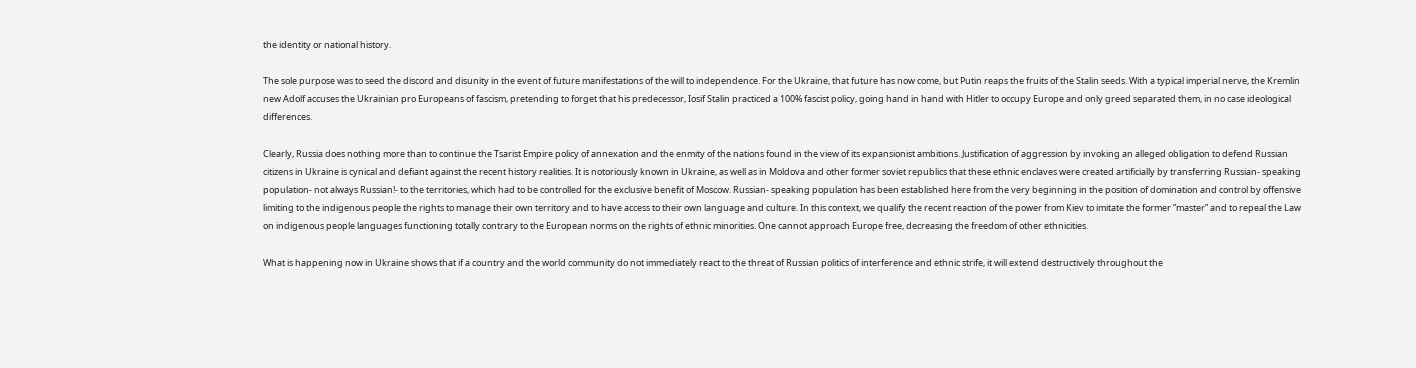the identity or national history.

The sole purpose was to seed the discord and disunity in the event of future manifestations of the will to independence. For the Ukraine, that future has now come, but Putin reaps the fruits of the Stalin seeds. With a typical imperial nerve, the Kremlin new Adolf accuses the Ukrainian pro Europeans of fascism, pretending to forget that his predecessor, Iosif Stalin practiced a 100% fascist policy, going hand in hand with Hitler to occupy Europe and only greed separated them, in no case ideological differences.

Clearly, Russia does nothing more than to continue the Tsarist Empire policy of annexation and the enmity of the nations found in the view of its expansionist ambitions. Justification of aggression by invoking an alleged obligation to defend Russian citizens in Ukraine is cynical and defiant against the recent history realities. It is notoriously known in Ukraine, as well as in Moldova and other former soviet republics that these ethnic enclaves were created artificially by transferring Russian- speaking population- not always Russian!- to the territories, which had to be controlled for the exclusive benefit of Moscow. Russian- speaking population has been established here from the very beginning in the position of domination and control by offensive limiting to the indigenous people the rights to manage their own territory and to have access to their own language and culture. In this context, we qualify the recent reaction of the power from Kiev to imitate the former ”master” and to repeal the Law on indigenous people languages functioning totally contrary to the European norms on the rights of ethnic minorities. One cannot approach Europe free, decreasing the freedom of other ethnicities.

What is happening now in Ukraine shows that if a country and the world community do not immediately react to the threat of Russian politics of interference and ethnic strife, it will extend destructively throughout the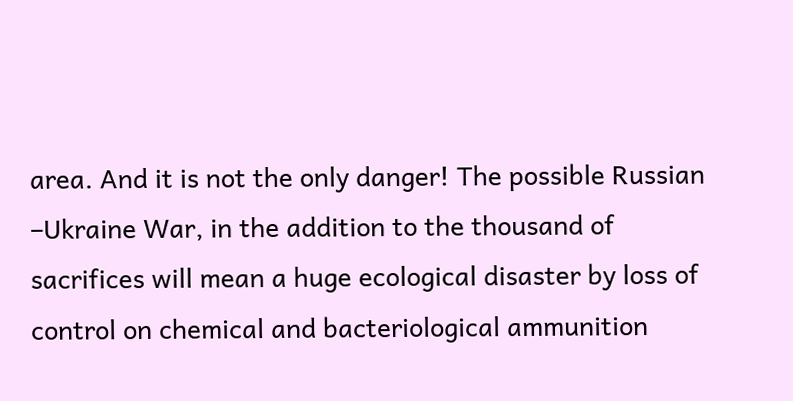area. And it is not the only danger! The possible Russian –Ukraine War, in the addition to the thousand of sacrifices will mean a huge ecological disaster by loss of control on chemical and bacteriological ammunition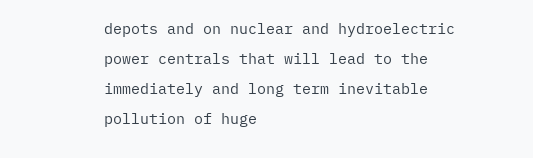depots and on nuclear and hydroelectric power centrals that will lead to the immediately and long term inevitable pollution of huge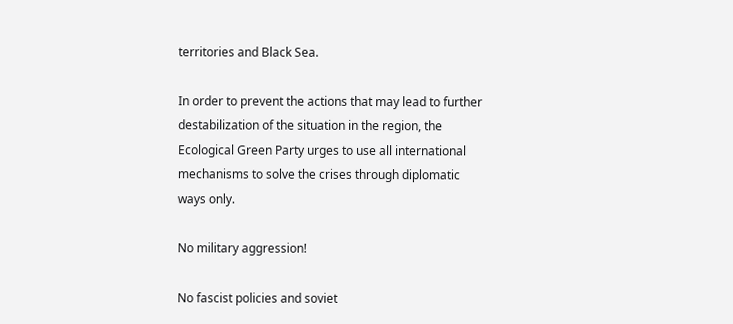territories and Black Sea.

In order to prevent the actions that may lead to further destabilization of the situation in the region, the Ecological Green Party urges to use all international mechanisms to solve the crises through diplomatic ways only.

No military aggression!

No fascist policies and soviet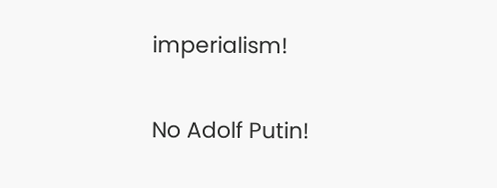imperialism!

No Adolf Putin!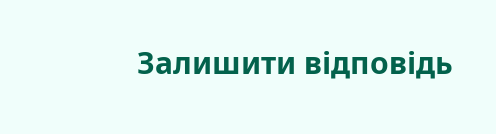Залишити відповідь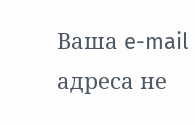Ваша e-mail адреса не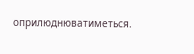оприлюднюватиметься.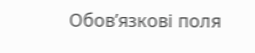Обов’язкові поля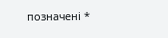позначені *